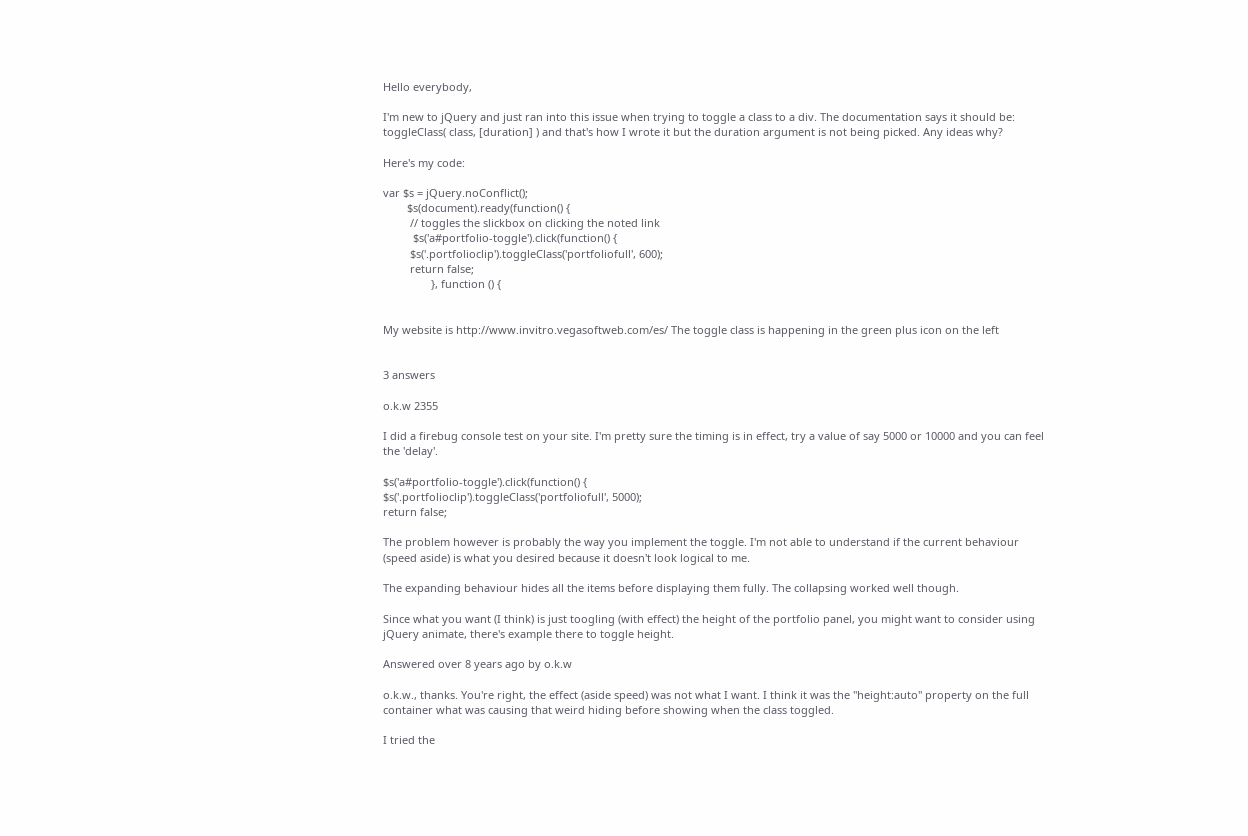Hello everybody,

I'm new to jQuery and just ran into this issue when trying to toggle a class to a div. The documentation says it should be: toggleClass( class, [duration] ) and that's how I wrote it but the duration argument is not being picked. Any ideas why?

Here's my code:

var $s = jQuery.noConflict();
        $s(document).ready(function() {
         // toggles the slickbox on clicking the noted link
          $s('a#portfolio-toggle').click(function() {
         $s('.portfolioclip').toggleClass('portfoliofull', 600);
         return false;
                }, function () {


My website is http://www.invitro.vegasoftweb.com/es/ The toggle class is happening in the green plus icon on the left


3 answers

o.k.w 2355

I did a firebug console test on your site. I'm pretty sure the timing is in effect, try a value of say 5000 or 10000 and you can feel the 'delay'.

$s('a#portfolio-toggle').click(function() {
$s('.portfolioclip').toggleClass('portfoliofull', 5000);
return false;

The problem however is probably the way you implement the toggle. I'm not able to understand if the current behaviour (speed aside) is what you desired because it doesn't look logical to me.

The expanding behaviour hides all the items before displaying them fully. The collapsing worked well though.

Since what you want (I think) is just toogling (with effect) the height of the portfolio panel, you might want to consider using jQuery animate, there's example there to toggle height.

Answered over 8 years ago by o.k.w

o.k.w., thanks. You're right, the effect (aside speed) was not what I want. I think it was the "height:auto" property on the full container what was causing that weird hiding before showing when the class toggled.

I tried the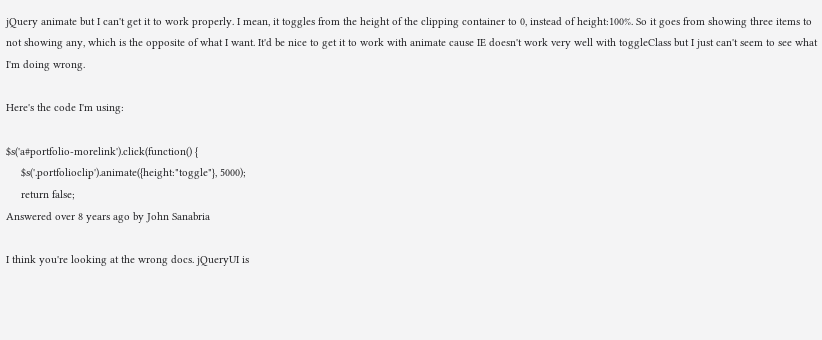jQuery animate but I can't get it to work properly. I mean, it toggles from the height of the clipping container to 0, instead of height:100%. So it goes from showing three items to not showing any, which is the opposite of what I want. It'd be nice to get it to work with animate cause IE doesn't work very well with toggleClass but I just can't seem to see what I'm doing wrong.

Here's the code I'm using:

$s('a#portfolio-morelink').click(function() {
     $s('.portfolioclip').animate({height:"toggle"}, 5000);
     return false;
Answered over 8 years ago by John Sanabria

I think you're looking at the wrong docs. jQueryUI is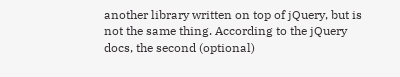another library written on top of jQuery, but is not the same thing. According to the jQuery docs, the second (optional)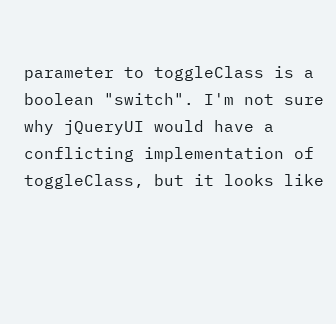parameter to toggleClass is a boolean "switch". I'm not sure why jQueryUI would have a conflicting implementation of toggleClass, but it looks like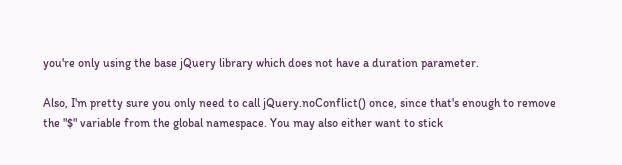you're only using the base jQuery library which does not have a duration parameter.

Also, I'm pretty sure you only need to call jQuery.noConflict() once, since that's enough to remove the "$" variable from the global namespace. You may also either want to stick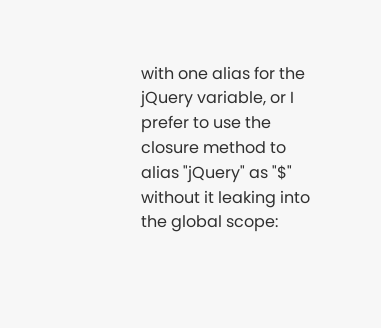with one alias for the jQuery variable, or I prefer to use the closure method to alias "jQuery" as "$" without it leaking into the global scope: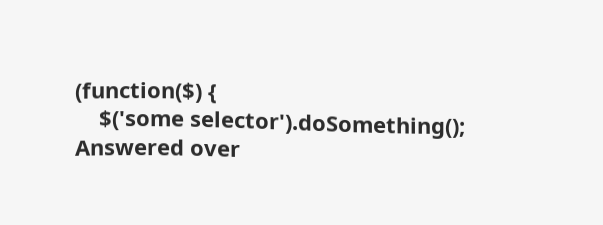(function($) {
    $('some selector').doSomething();
Answered over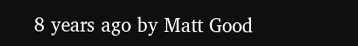8 years ago by Matt Good